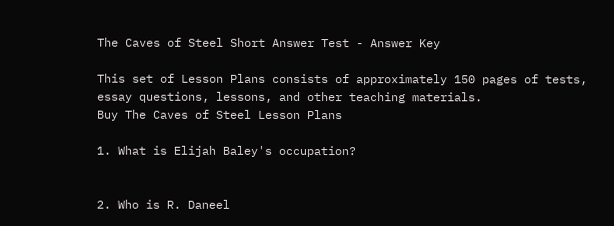The Caves of Steel Short Answer Test - Answer Key

This set of Lesson Plans consists of approximately 150 pages of tests, essay questions, lessons, and other teaching materials.
Buy The Caves of Steel Lesson Plans

1. What is Elijah Baley's occupation?


2. Who is R. Daneel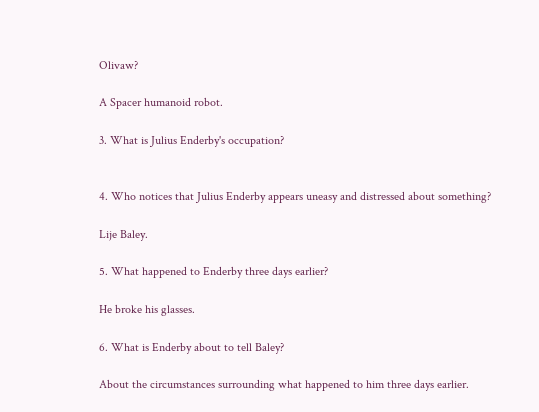Olivaw?

A Spacer humanoid robot.

3. What is Julius Enderby's occupation?


4. Who notices that Julius Enderby appears uneasy and distressed about something?

Lije Baley.

5. What happened to Enderby three days earlier?

He broke his glasses.

6. What is Enderby about to tell Baley?

About the circumstances surrounding what happened to him three days earlier.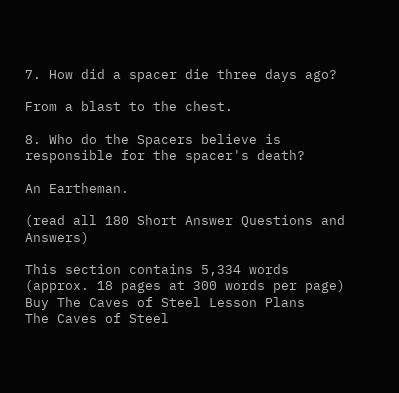7. How did a spacer die three days ago?

From a blast to the chest.

8. Who do the Spacers believe is responsible for the spacer's death?

An Eartheman.

(read all 180 Short Answer Questions and Answers)

This section contains 5,334 words
(approx. 18 pages at 300 words per page)
Buy The Caves of Steel Lesson Plans
The Caves of Steel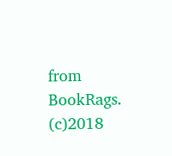from BookRags. (c)2018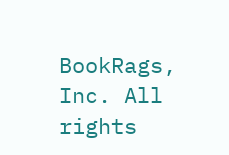BookRags, Inc. All rights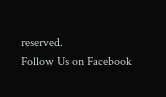reserved.
Follow Us on Facebook